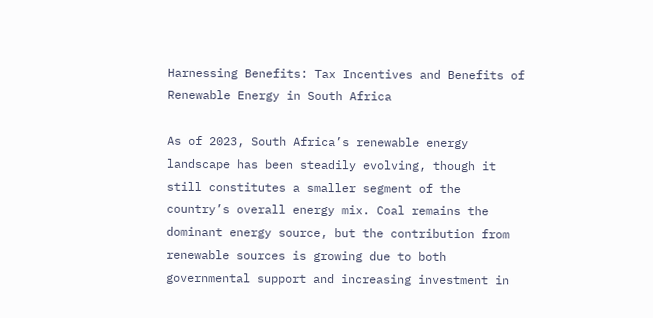Harnessing Benefits: Tax Incentives and Benefits of Renewable Energy in South Africa

As of 2023, South Africa’s renewable energy landscape has been steadily evolving, though it still constitutes a smaller segment of the country’s overall energy mix. Coal remains the dominant energy source, but the contribution from renewable sources is growing due to both governmental support and increasing investment in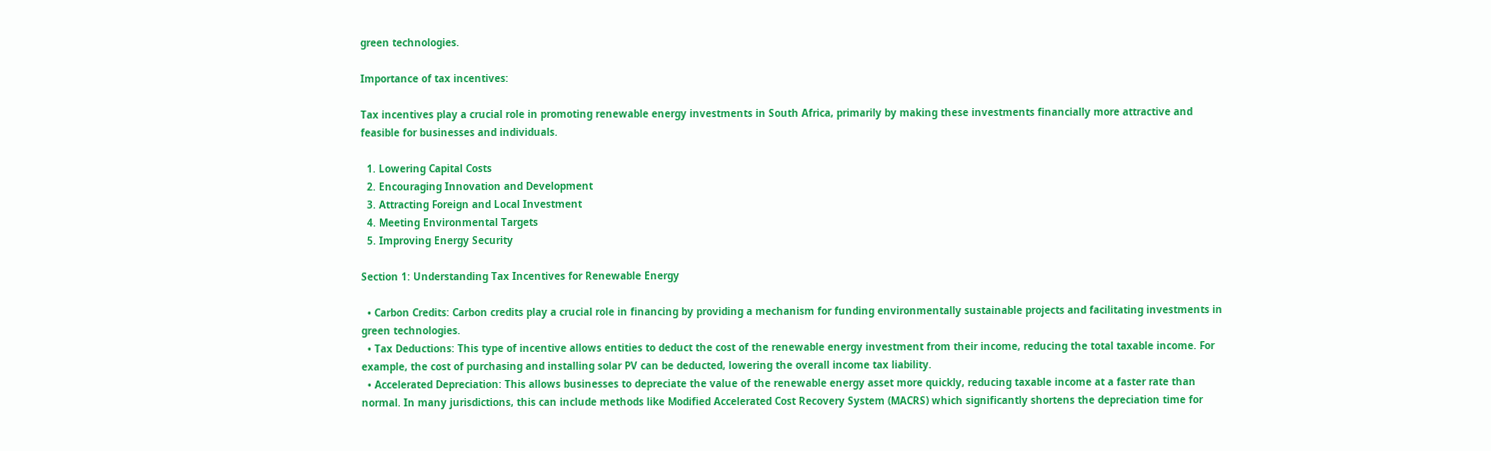green technologies.

Importance of tax incentives:

Tax incentives play a crucial role in promoting renewable energy investments in South Africa, primarily by making these investments financially more attractive and feasible for businesses and individuals.

  1. Lowering Capital Costs
  2. Encouraging Innovation and Development
  3. Attracting Foreign and Local Investment
  4. Meeting Environmental Targets
  5. Improving Energy Security

Section 1: Understanding Tax Incentives for Renewable Energy

  • Carbon Credits: Carbon credits play a crucial role in financing by providing a mechanism for funding environmentally sustainable projects and facilitating investments in green technologies.
  • Tax Deductions: This type of incentive allows entities to deduct the cost of the renewable energy investment from their income, reducing the total taxable income. For example, the cost of purchasing and installing solar PV can be deducted, lowering the overall income tax liability.
  • Accelerated Depreciation: This allows businesses to depreciate the value of the renewable energy asset more quickly, reducing taxable income at a faster rate than normal. In many jurisdictions, this can include methods like Modified Accelerated Cost Recovery System (MACRS) which significantly shortens the depreciation time for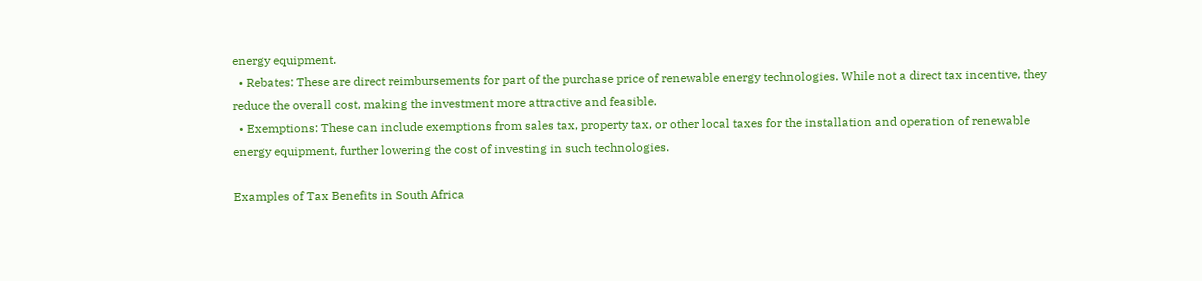energy equipment.
  • Rebates: These are direct reimbursements for part of the purchase price of renewable energy technologies. While not a direct tax incentive, they reduce the overall cost, making the investment more attractive and feasible.
  • Exemptions: These can include exemptions from sales tax, property tax, or other local taxes for the installation and operation of renewable energy equipment, further lowering the cost of investing in such technologies.

Examples of Tax Benefits in South Africa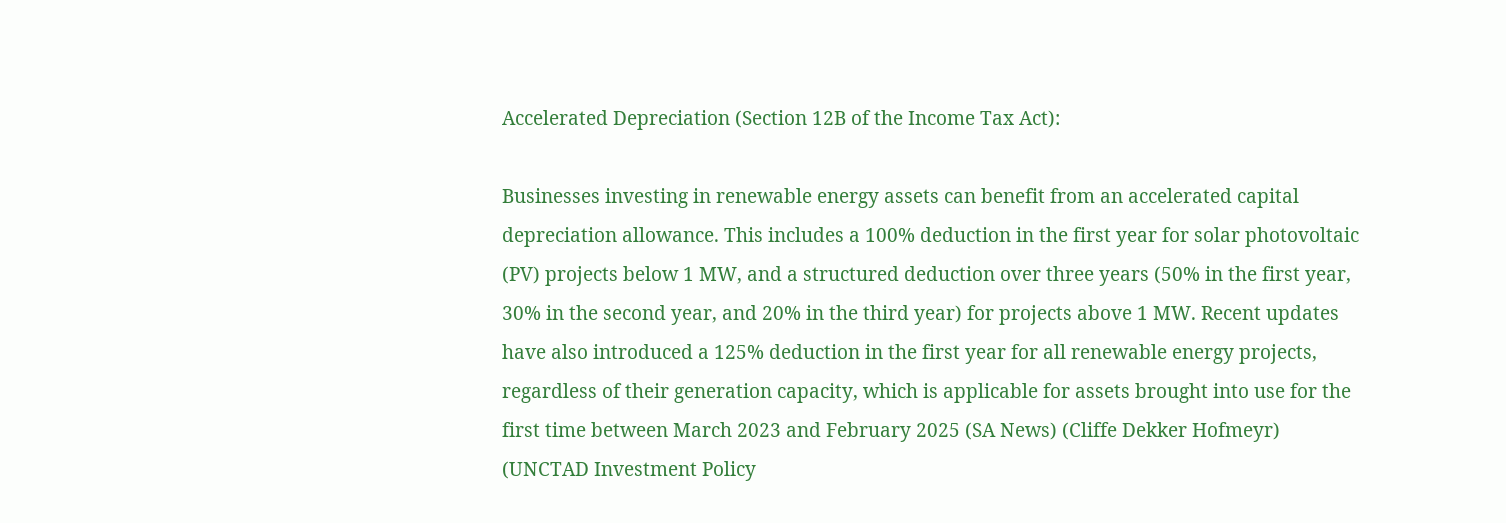Accelerated Depreciation (Section 12B of the Income Tax Act):

Businesses investing in renewable energy assets can benefit from an accelerated capital depreciation allowance. This includes a 100% deduction in the first year for solar photovoltaic (PV) projects below 1 MW, and a structured deduction over three years (50% in the first year, 30% in the second year, and 20% in the third year) for projects above 1 MW. Recent updates have also introduced a 125% deduction in the first year for all renewable energy projects, regardless of their generation capacity, which is applicable for assets brought into use for the first time between March 2023 and February 2025 (SA News) (Cliffe Dekker Hofmeyr) (UNCTAD Investment Policy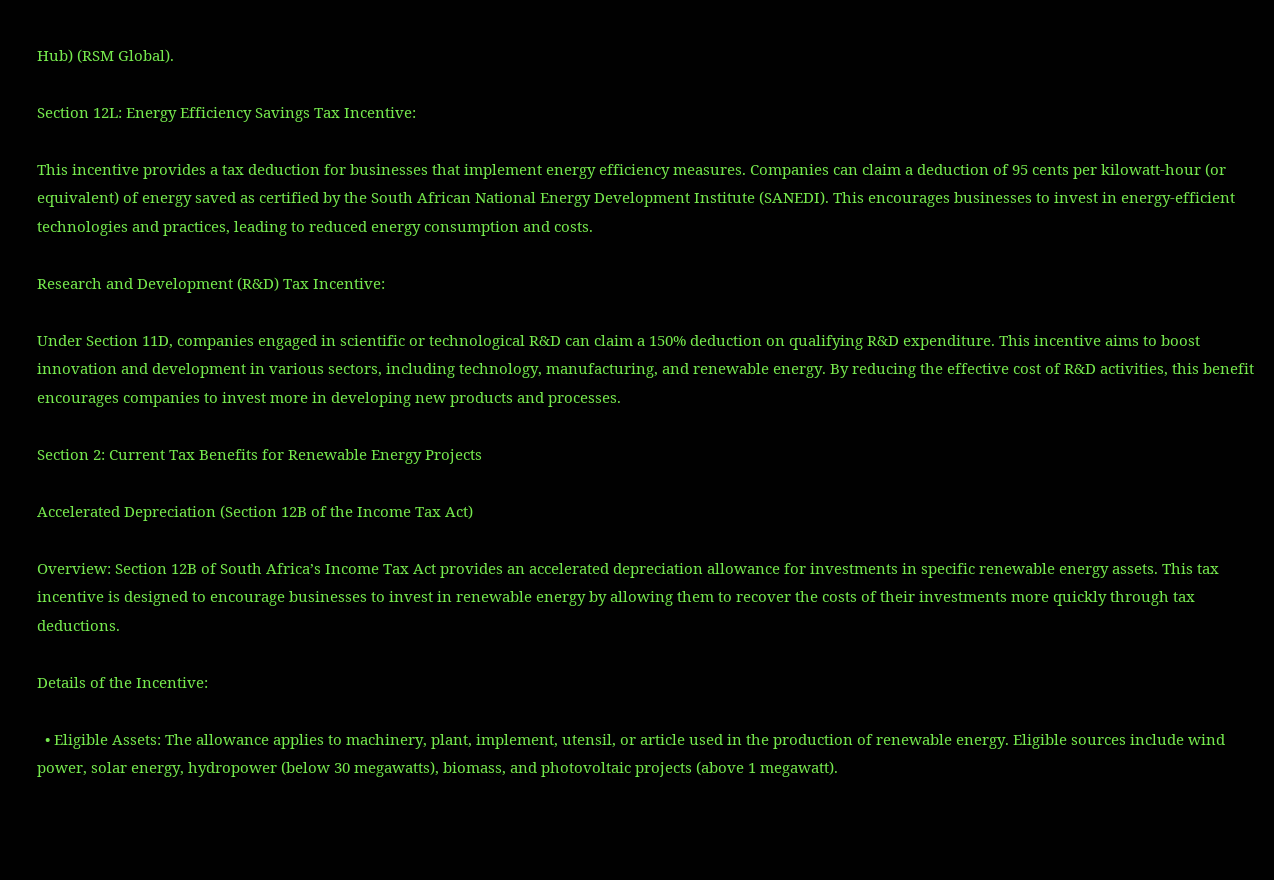Hub) (RSM Global).

Section 12L: Energy Efficiency Savings Tax Incentive:

This incentive provides a tax deduction for businesses that implement energy efficiency measures. Companies can claim a deduction of 95 cents per kilowatt-hour (or equivalent) of energy saved as certified by the South African National Energy Development Institute (SANEDI). This encourages businesses to invest in energy-efficient technologies and practices, leading to reduced energy consumption and costs.

Research and Development (R&D) Tax Incentive:

Under Section 11D, companies engaged in scientific or technological R&D can claim a 150% deduction on qualifying R&D expenditure. This incentive aims to boost innovation and development in various sectors, including technology, manufacturing, and renewable energy. By reducing the effective cost of R&D activities, this benefit encourages companies to invest more in developing new products and processes.

Section 2: Current Tax Benefits for Renewable Energy Projects

Accelerated Depreciation (Section 12B of the Income Tax Act)

Overview: Section 12B of South Africa’s Income Tax Act provides an accelerated depreciation allowance for investments in specific renewable energy assets. This tax incentive is designed to encourage businesses to invest in renewable energy by allowing them to recover the costs of their investments more quickly through tax deductions.

Details of the Incentive:

  • Eligible Assets: The allowance applies to machinery, plant, implement, utensil, or article used in the production of renewable energy. Eligible sources include wind power, solar energy, hydropower (below 30 megawatts), biomass, and photovoltaic projects (above 1 megawatt).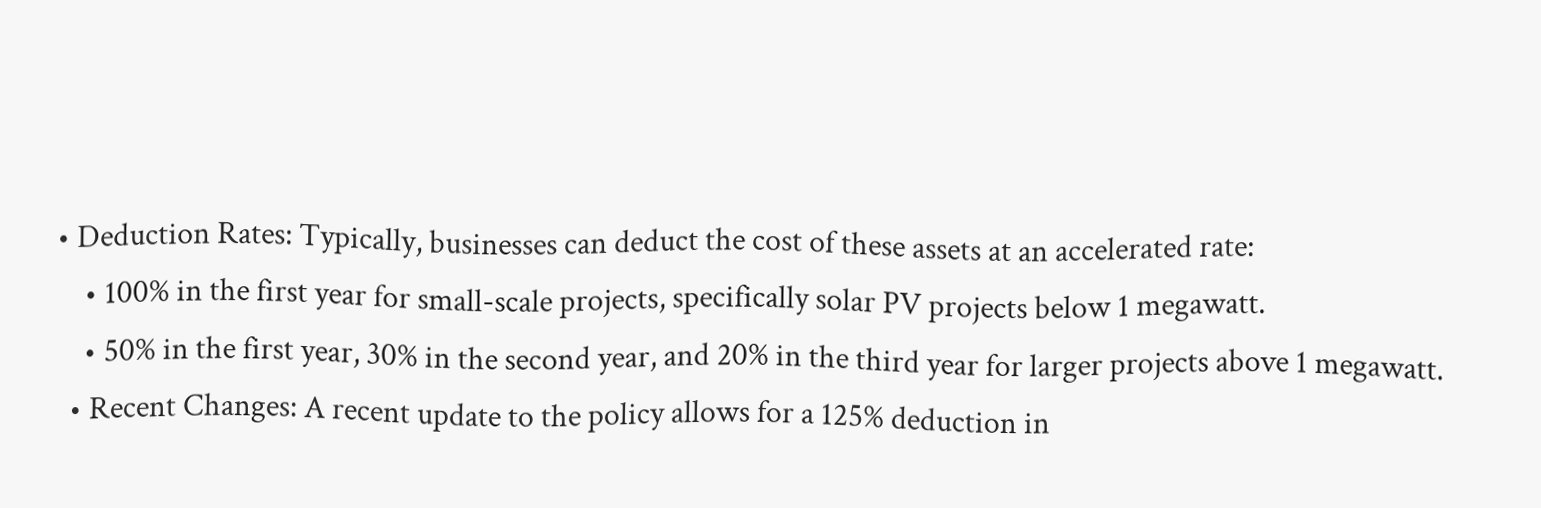• Deduction Rates: Typically, businesses can deduct the cost of these assets at an accelerated rate:
    • 100% in the first year for small-scale projects, specifically solar PV projects below 1 megawatt.
    • 50% in the first year, 30% in the second year, and 20% in the third year for larger projects above 1 megawatt.
  • Recent Changes: A recent update to the policy allows for a 125% deduction in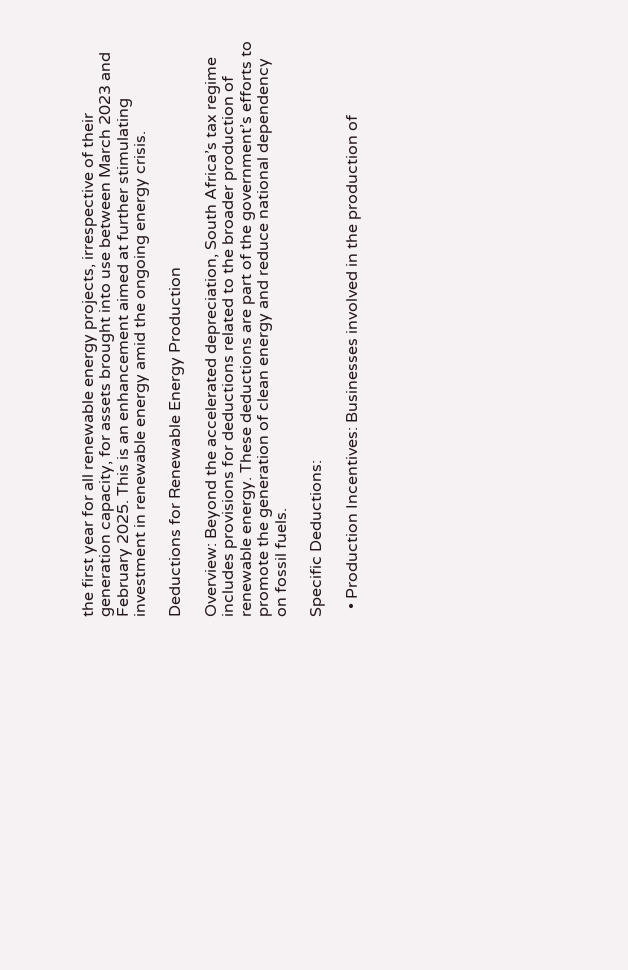the first year for all renewable energy projects, irrespective of their generation capacity, for assets brought into use between March 2023 and February 2025. This is an enhancement aimed at further stimulating investment in renewable energy amid the ongoing energy crisis.

Deductions for Renewable Energy Production

Overview: Beyond the accelerated depreciation, South Africa’s tax regime includes provisions for deductions related to the broader production of renewable energy. These deductions are part of the government’s efforts to promote the generation of clean energy and reduce national dependency on fossil fuels.

Specific Deductions:

  • Production Incentives: Businesses involved in the production of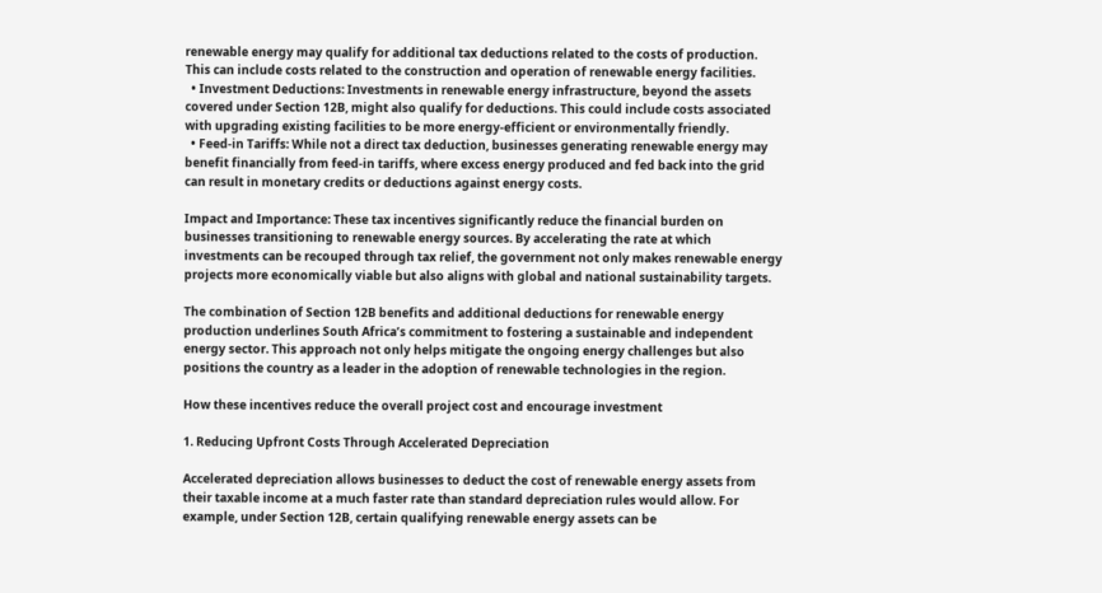renewable energy may qualify for additional tax deductions related to the costs of production. This can include costs related to the construction and operation of renewable energy facilities.
  • Investment Deductions: Investments in renewable energy infrastructure, beyond the assets covered under Section 12B, might also qualify for deductions. This could include costs associated with upgrading existing facilities to be more energy-efficient or environmentally friendly.
  • Feed-in Tariffs: While not a direct tax deduction, businesses generating renewable energy may benefit financially from feed-in tariffs, where excess energy produced and fed back into the grid can result in monetary credits or deductions against energy costs.

Impact and Importance: These tax incentives significantly reduce the financial burden on businesses transitioning to renewable energy sources. By accelerating the rate at which investments can be recouped through tax relief, the government not only makes renewable energy projects more economically viable but also aligns with global and national sustainability targets.

The combination of Section 12B benefits and additional deductions for renewable energy production underlines South Africa’s commitment to fostering a sustainable and independent energy sector. This approach not only helps mitigate the ongoing energy challenges but also positions the country as a leader in the adoption of renewable technologies in the region.

How these incentives reduce the overall project cost and encourage investment

1. Reducing Upfront Costs Through Accelerated Depreciation

Accelerated depreciation allows businesses to deduct the cost of renewable energy assets from their taxable income at a much faster rate than standard depreciation rules would allow. For example, under Section 12B, certain qualifying renewable energy assets can be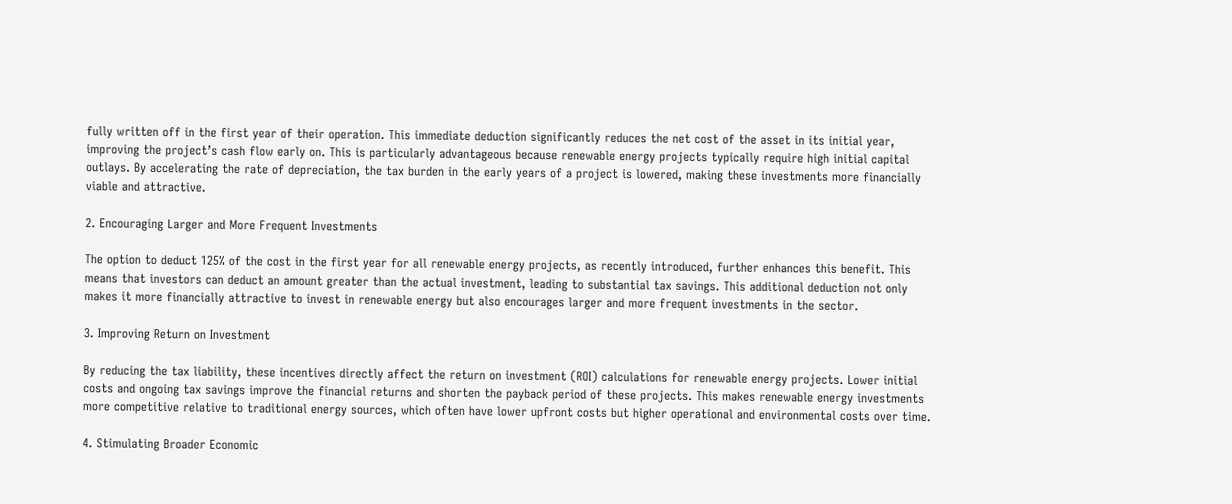fully written off in the first year of their operation. This immediate deduction significantly reduces the net cost of the asset in its initial year, improving the project’s cash flow early on. This is particularly advantageous because renewable energy projects typically require high initial capital outlays. By accelerating the rate of depreciation, the tax burden in the early years of a project is lowered, making these investments more financially viable and attractive.

2. Encouraging Larger and More Frequent Investments

The option to deduct 125% of the cost in the first year for all renewable energy projects, as recently introduced, further enhances this benefit. This means that investors can deduct an amount greater than the actual investment, leading to substantial tax savings. This additional deduction not only makes it more financially attractive to invest in renewable energy but also encourages larger and more frequent investments in the sector.

3. Improving Return on Investment

By reducing the tax liability, these incentives directly affect the return on investment (ROI) calculations for renewable energy projects. Lower initial costs and ongoing tax savings improve the financial returns and shorten the payback period of these projects. This makes renewable energy investments more competitive relative to traditional energy sources, which often have lower upfront costs but higher operational and environmental costs over time.

4. Stimulating Broader Economic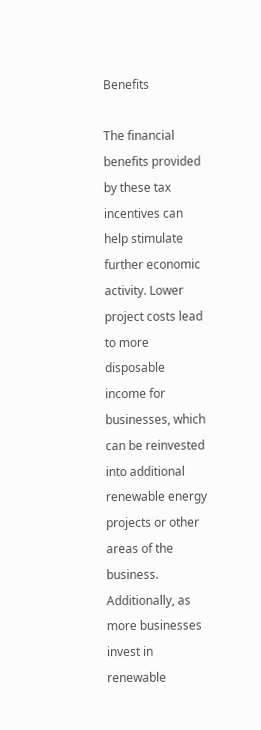Benefits

The financial benefits provided by these tax incentives can help stimulate further economic activity. Lower project costs lead to more disposable income for businesses, which can be reinvested into additional renewable energy projects or other areas of the business. Additionally, as more businesses invest in renewable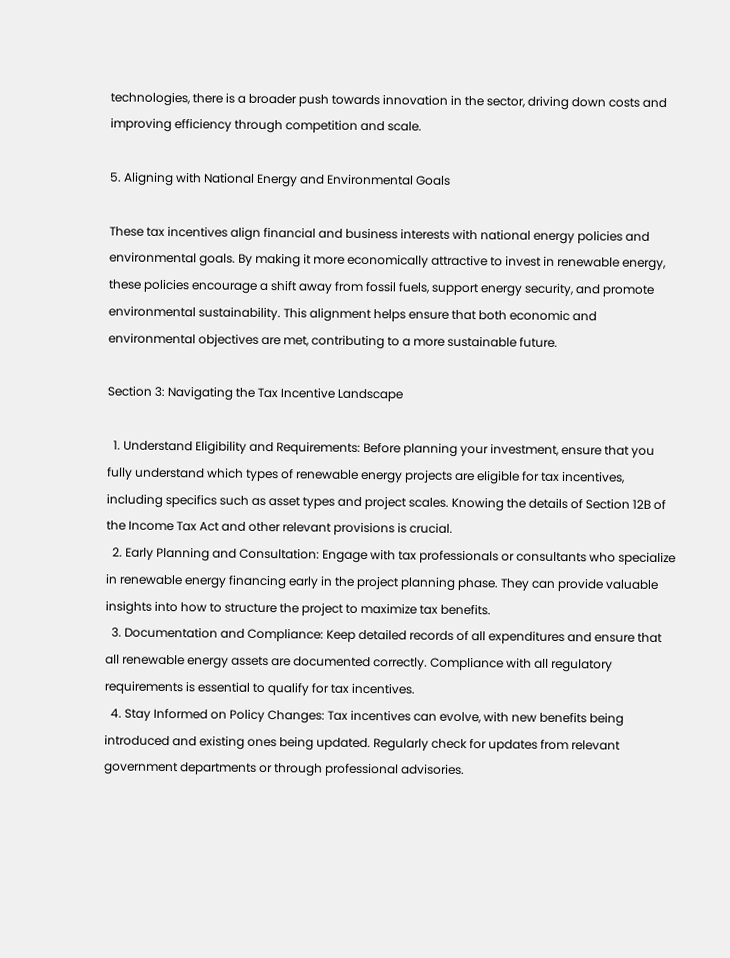technologies, there is a broader push towards innovation in the sector, driving down costs and improving efficiency through competition and scale.

5. Aligning with National Energy and Environmental Goals

These tax incentives align financial and business interests with national energy policies and environmental goals. By making it more economically attractive to invest in renewable energy, these policies encourage a shift away from fossil fuels, support energy security, and promote environmental sustainability. This alignment helps ensure that both economic and environmental objectives are met, contributing to a more sustainable future.

Section 3: Navigating the Tax Incentive Landscape

  1. Understand Eligibility and Requirements: Before planning your investment, ensure that you fully understand which types of renewable energy projects are eligible for tax incentives, including specifics such as asset types and project scales. Knowing the details of Section 12B of the Income Tax Act and other relevant provisions is crucial.
  2. Early Planning and Consultation: Engage with tax professionals or consultants who specialize in renewable energy financing early in the project planning phase. They can provide valuable insights into how to structure the project to maximize tax benefits.
  3. Documentation and Compliance: Keep detailed records of all expenditures and ensure that all renewable energy assets are documented correctly. Compliance with all regulatory requirements is essential to qualify for tax incentives.
  4. Stay Informed on Policy Changes: Tax incentives can evolve, with new benefits being introduced and existing ones being updated. Regularly check for updates from relevant government departments or through professional advisories.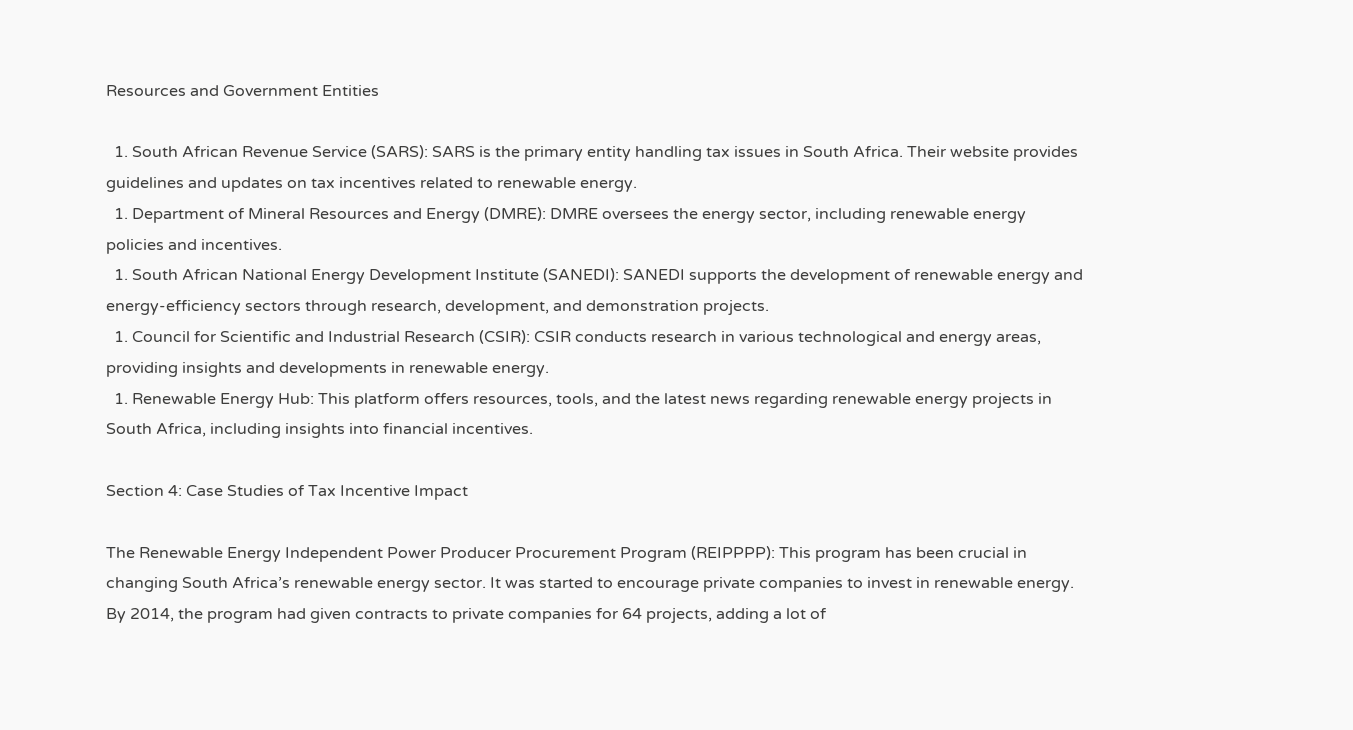Resources and Government Entities

  1. South African Revenue Service (SARS): SARS is the primary entity handling tax issues in South Africa. Their website provides guidelines and updates on tax incentives related to renewable energy.
  1. Department of Mineral Resources and Energy (DMRE): DMRE oversees the energy sector, including renewable energy policies and incentives.
  1. South African National Energy Development Institute (SANEDI): SANEDI supports the development of renewable energy and energy-efficiency sectors through research, development, and demonstration projects.
  1. Council for Scientific and Industrial Research (CSIR): CSIR conducts research in various technological and energy areas, providing insights and developments in renewable energy.
  1. Renewable Energy Hub: This platform offers resources, tools, and the latest news regarding renewable energy projects in South Africa, including insights into financial incentives.

Section 4: Case Studies of Tax Incentive Impact

The Renewable Energy Independent Power Producer Procurement Program (REIPPPP): This program has been crucial in changing South Africa’s renewable energy sector. It was started to encourage private companies to invest in renewable energy. By 2014, the program had given contracts to private companies for 64 projects, adding a lot of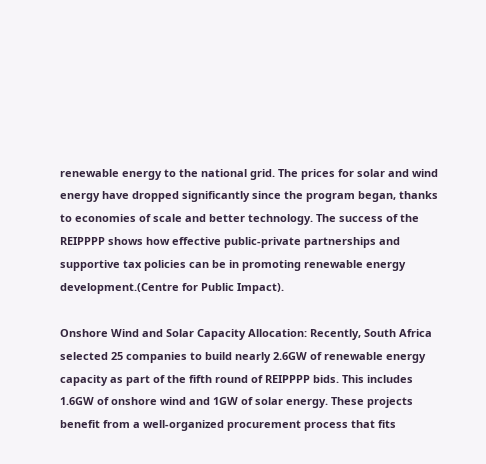renewable energy to the national grid. The prices for solar and wind energy have dropped significantly since the program began, thanks to economies of scale and better technology. The success of the REIPPPP shows how effective public-private partnerships and supportive tax policies can be in promoting renewable energy development.(Centre for Public Impact).

Onshore Wind and Solar Capacity Allocation: Recently, South Africa selected 25 companies to build nearly 2.6GW of renewable energy capacity as part of the fifth round of REIPPPP bids. This includes 1.6GW of onshore wind and 1GW of solar energy. These projects benefit from a well-organized procurement process that fits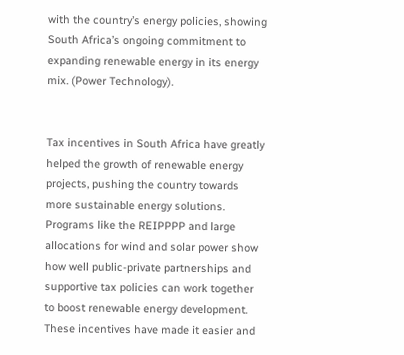with the country’s energy policies, showing South Africa’s ongoing commitment to expanding renewable energy in its energy mix. (Power Technology).


Tax incentives in South Africa have greatly helped the growth of renewable energy projects, pushing the country towards more sustainable energy solutions. Programs like the REIPPPP and large allocations for wind and solar power show how well public-private partnerships and supportive tax policies can work together to boost renewable energy development. These incentives have made it easier and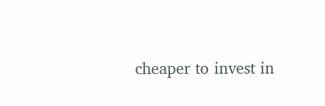cheaper to invest in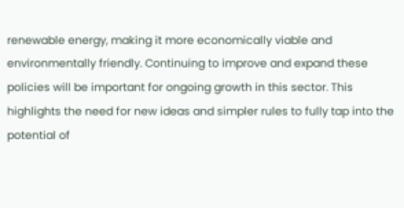renewable energy, making it more economically viable and environmentally friendly. Continuing to improve and expand these policies will be important for ongoing growth in this sector. This highlights the need for new ideas and simpler rules to fully tap into the potential of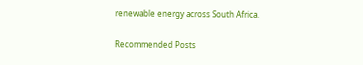renewable energy across South Africa.

Recommended Posts